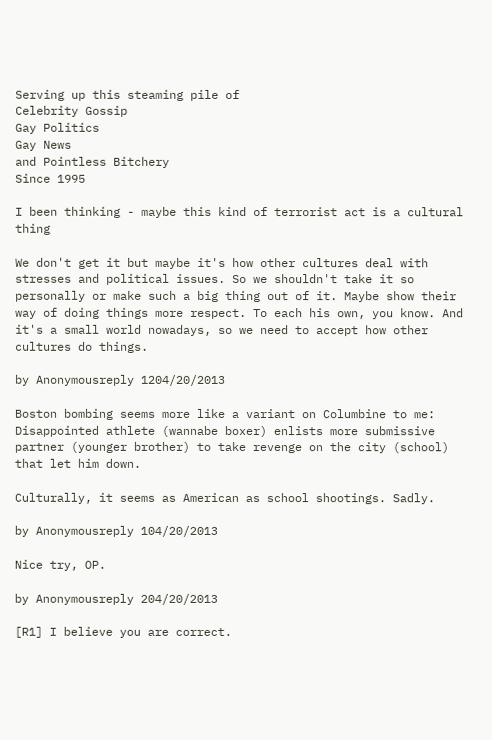Serving up this steaming pile of
Celebrity Gossip
Gay Politics
Gay News
and Pointless Bitchery
Since 1995

I been thinking - maybe this kind of terrorist act is a cultural thing

We don't get it but maybe it's how other cultures deal with stresses and political issues. So we shouldn't take it so personally or make such a big thing out of it. Maybe show their way of doing things more respect. To each his own, you know. And it's a small world nowadays, so we need to accept how other cultures do things.

by Anonymousreply 1204/20/2013

Boston bombing seems more like a variant on Columbine to me: Disappointed athlete (wannabe boxer) enlists more submissive partner (younger brother) to take revenge on the city (school) that let him down.

Culturally, it seems as American as school shootings. Sadly.

by Anonymousreply 104/20/2013

Nice try, OP.

by Anonymousreply 204/20/2013

[R1] I believe you are correct.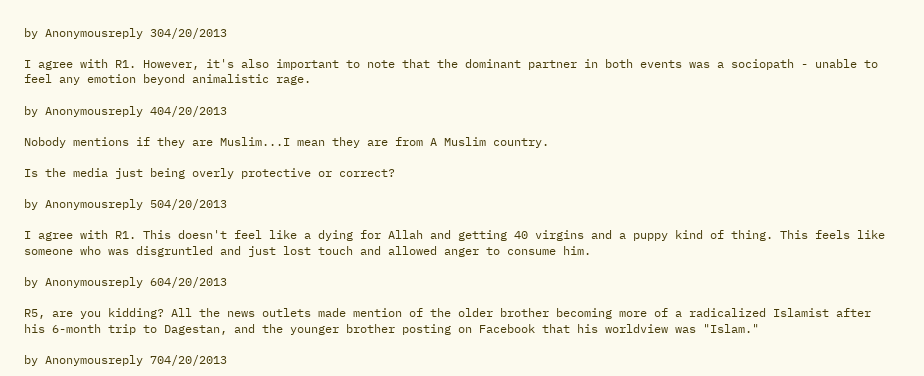by Anonymousreply 304/20/2013

I agree with R1. However, it's also important to note that the dominant partner in both events was a sociopath - unable to feel any emotion beyond animalistic rage.

by Anonymousreply 404/20/2013

Nobody mentions if they are Muslim...I mean they are from A Muslim country.

Is the media just being overly protective or correct?

by Anonymousreply 504/20/2013

I agree with R1. This doesn't feel like a dying for Allah and getting 40 virgins and a puppy kind of thing. This feels like someone who was disgruntled and just lost touch and allowed anger to consume him.

by Anonymousreply 604/20/2013

R5, are you kidding? All the news outlets made mention of the older brother becoming more of a radicalized Islamist after his 6-month trip to Dagestan, and the younger brother posting on Facebook that his worldview was "Islam."

by Anonymousreply 704/20/2013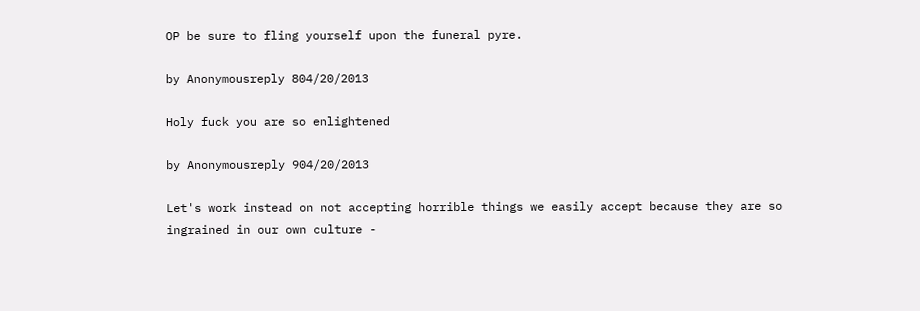OP be sure to fling yourself upon the funeral pyre.

by Anonymousreply 804/20/2013

Holy fuck you are so enlightened

by Anonymousreply 904/20/2013

Let's work instead on not accepting horrible things we easily accept because they are so ingrained in our own culture -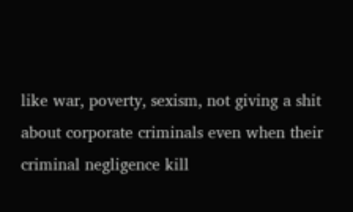like war, poverty, sexism, not giving a shit about corporate criminals even when their criminal negligence kill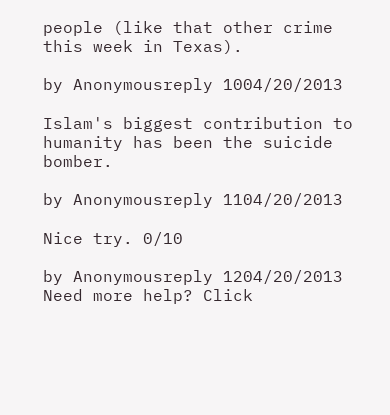people (like that other crime this week in Texas).

by Anonymousreply 1004/20/2013

Islam's biggest contribution to humanity has been the suicide bomber.

by Anonymousreply 1104/20/2013

Nice try. 0/10

by Anonymousreply 1204/20/2013
Need more help? Click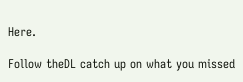Here.

Follow theDL catch up on what you missed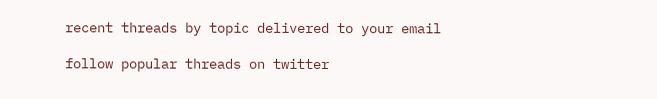recent threads by topic delivered to your email

follow popular threads on twitter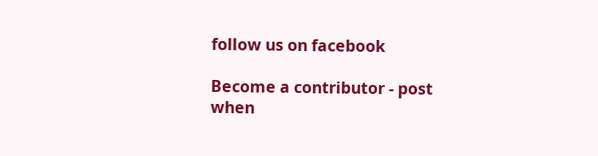follow us on facebook

Become a contributor - post when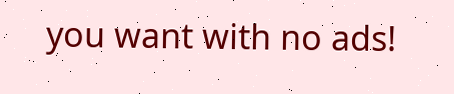you want with no ads!